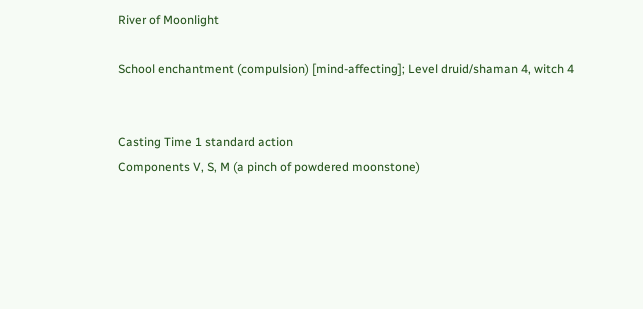River of Moonlight

School enchantment (compulsion) [mind-affecting]; Level druid/shaman 4, witch 4


Casting Time 1 standard action
Components V, S, M (a pinch of powdered moonstone)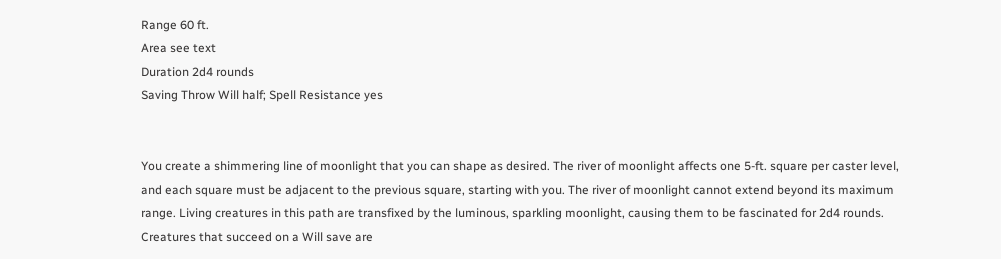Range 60 ft.
Area see text
Duration 2d4 rounds
Saving Throw Will half; Spell Resistance yes


You create a shimmering line of moonlight that you can shape as desired. The river of moonlight affects one 5-ft. square per caster level, and each square must be adjacent to the previous square, starting with you. The river of moonlight cannot extend beyond its maximum range. Living creatures in this path are transfixed by the luminous, sparkling moonlight, causing them to be fascinated for 2d4 rounds. Creatures that succeed on a Will save are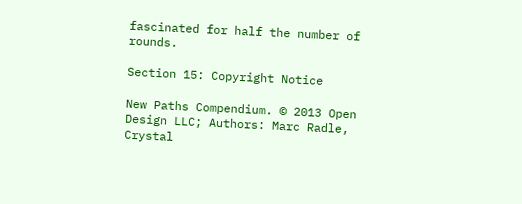fascinated for half the number of rounds.

Section 15: Copyright Notice

New Paths Compendium. © 2013 Open Design LLC; Authors: Marc Radle, Crystal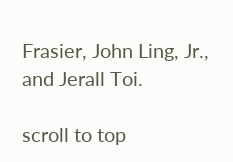Frasier, John Ling, Jr., and Jerall Toi.

scroll to top